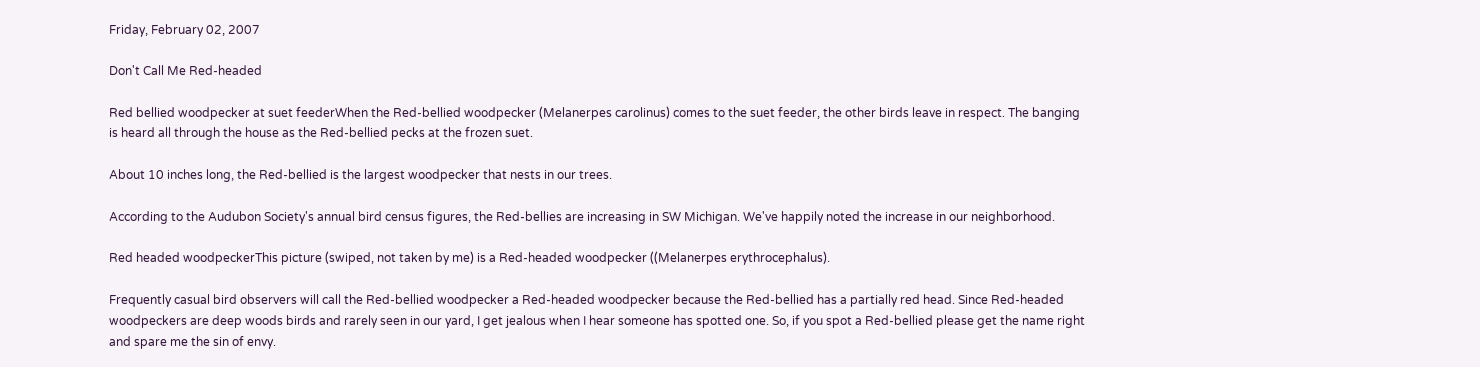Friday, February 02, 2007

Don't Call Me Red-headed

Red bellied woodpecker at suet feederWhen the Red-bellied woodpecker (Melanerpes carolinus) comes to the suet feeder, the other birds leave in respect. The banging is heard all through the house as the Red-bellied pecks at the frozen suet.

About 10 inches long, the Red-bellied is the largest woodpecker that nests in our trees.

According to the Audubon Society's annual bird census figures, the Red-bellies are increasing in SW Michigan. We've happily noted the increase in our neighborhood.

Red headed woodpeckerThis picture (swiped, not taken by me) is a Red-headed woodpecker ((Melanerpes erythrocephalus).

Frequently casual bird observers will call the Red-bellied woodpecker a Red-headed woodpecker because the Red-bellied has a partially red head. Since Red-headed woodpeckers are deep woods birds and rarely seen in our yard, I get jealous when I hear someone has spotted one. So, if you spot a Red-bellied please get the name right and spare me the sin of envy.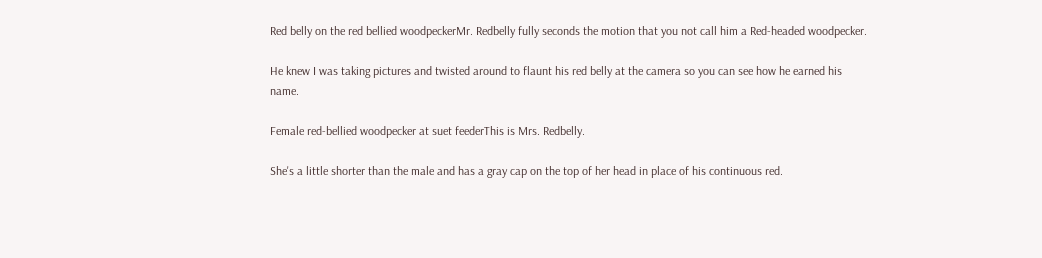Red belly on the red bellied woodpeckerMr. Redbelly fully seconds the motion that you not call him a Red-headed woodpecker.

He knew I was taking pictures and twisted around to flaunt his red belly at the camera so you can see how he earned his name.

Female red-bellied woodpecker at suet feederThis is Mrs. Redbelly.

She's a little shorter than the male and has a gray cap on the top of her head in place of his continuous red.